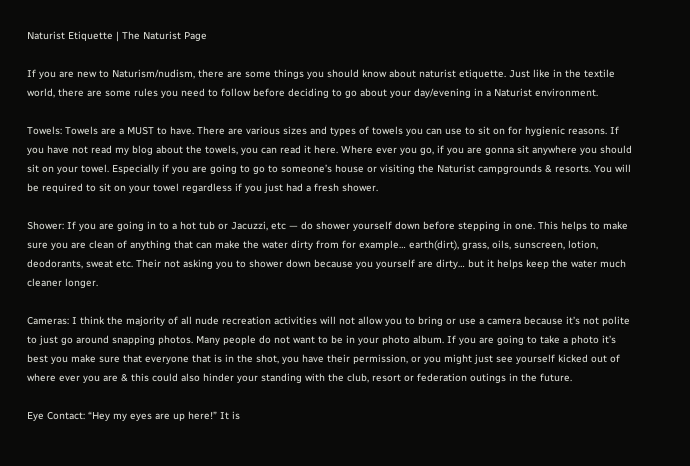Naturist Etiquette | The Naturist Page

If you are new to Naturism/nudism, there are some things you should know about naturist etiquette. Just like in the textile world, there are some rules you need to follow before deciding to go about your day/evening in a Naturist environment.

Towels: Towels are a MUST to have. There are various sizes and types of towels you can use to sit on for hygienic reasons. If you have not read my blog about the towels, you can read it here. Where ever you go, if you are gonna sit anywhere you should sit on your towel. Especially if you are going to go to someone’s house or visiting the Naturist campgrounds & resorts. You will be required to sit on your towel regardless if you just had a fresh shower.

Shower: If you are going in to a hot tub or Jacuzzi, etc — do shower yourself down before stepping in one. This helps to make sure you are clean of anything that can make the water dirty from for example… earth(dirt), grass, oils, sunscreen, lotion, deodorants, sweat etc. Their not asking you to shower down because you yourself are dirty… but it helps keep the water much cleaner longer.

Cameras: I think the majority of all nude recreation activities will not allow you to bring or use a camera because it’s not polite to just go around snapping photos. Many people do not want to be in your photo album. If you are going to take a photo it’s best you make sure that everyone that is in the shot, you have their permission, or you might just see yourself kicked out of where ever you are & this could also hinder your standing with the club, resort or federation outings in the future.

Eye Contact: “Hey my eyes are up here!” It is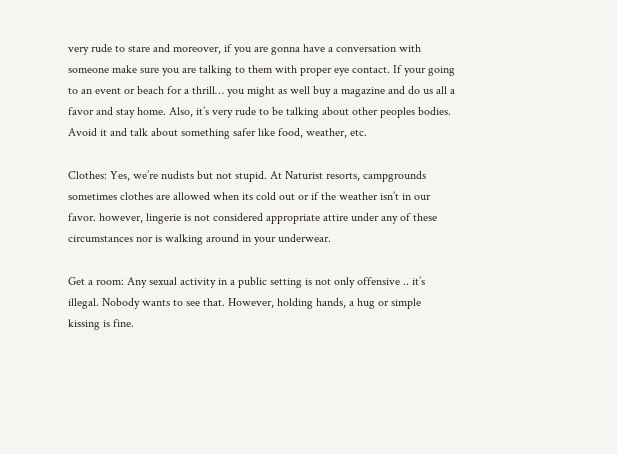very rude to stare and moreover, if you are gonna have a conversation with someone make sure you are talking to them with proper eye contact. If your going to an event or beach for a thrill… you might as well buy a magazine and do us all a favor and stay home. Also, it’s very rude to be talking about other peoples bodies. Avoid it and talk about something safer like food, weather, etc.

Clothes: Yes, we’re nudists but not stupid. At Naturist resorts, campgrounds sometimes clothes are allowed when its cold out or if the weather isn’t in our favor. however, lingerie is not considered appropriate attire under any of these circumstances nor is walking around in your underwear.

Get a room: Any sexual activity in a public setting is not only offensive .. it’s illegal. Nobody wants to see that. However, holding hands, a hug or simple kissing is fine.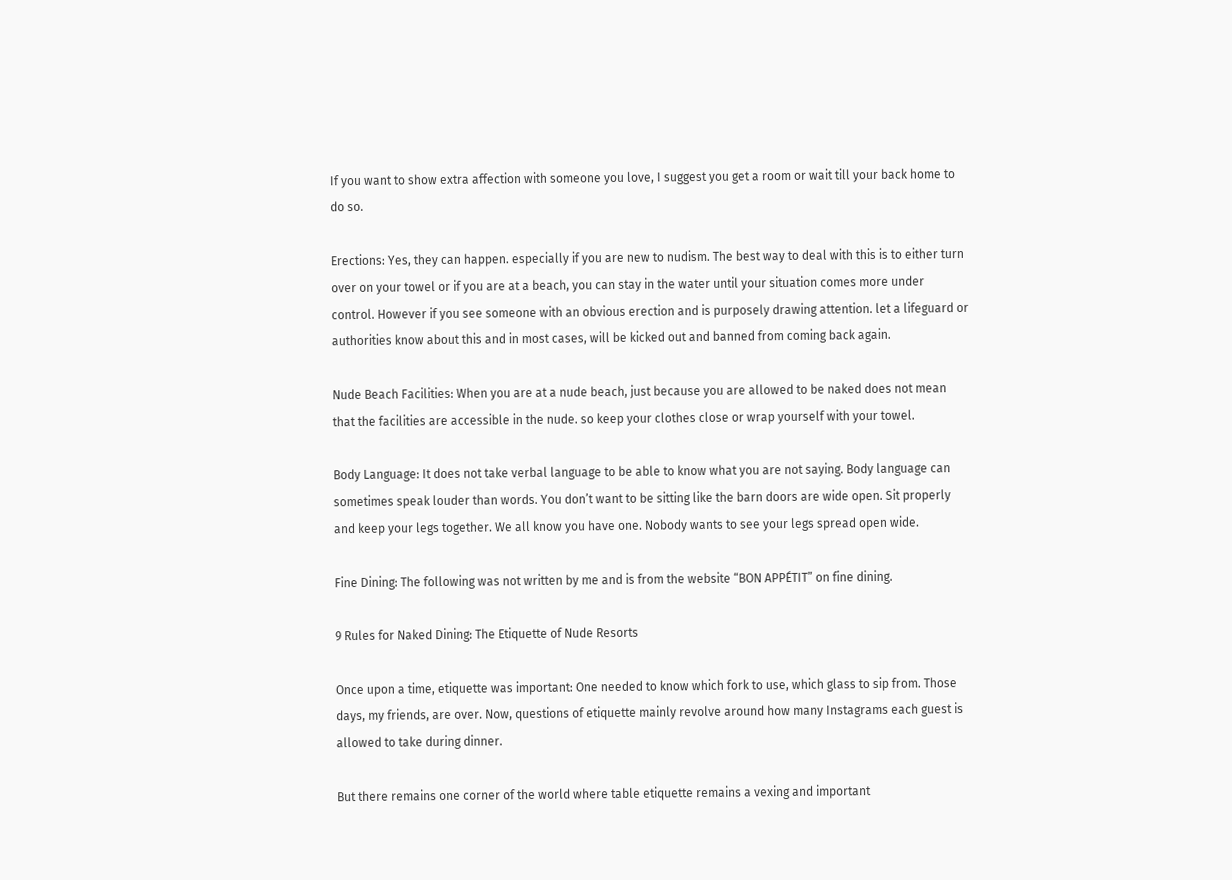If you want to show extra affection with someone you love, I suggest you get a room or wait till your back home to do so.

Erections: Yes, they can happen. especially if you are new to nudism. The best way to deal with this is to either turn over on your towel or if you are at a beach, you can stay in the water until your situation comes more under control. However if you see someone with an obvious erection and is purposely drawing attention. let a lifeguard or authorities know about this and in most cases, will be kicked out and banned from coming back again.

Nude Beach Facilities: When you are at a nude beach, just because you are allowed to be naked does not mean that the facilities are accessible in the nude. so keep your clothes close or wrap yourself with your towel.

Body Language: It does not take verbal language to be able to know what you are not saying. Body language can sometimes speak louder than words. You don’t want to be sitting like the barn doors are wide open. Sit properly and keep your legs together. We all know you have one. Nobody wants to see your legs spread open wide.

Fine Dining: The following was not written by me and is from the website “BON APPÉTIT” on fine dining.

9 Rules for Naked Dining: The Etiquette of Nude Resorts

Once upon a time, etiquette was important: One needed to know which fork to use, which glass to sip from. Those days, my friends, are over. Now, questions of etiquette mainly revolve around how many Instagrams each guest is allowed to take during dinner.

But there remains one corner of the world where table etiquette remains a vexing and important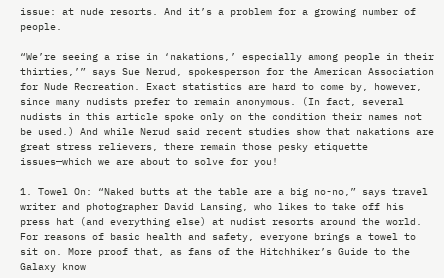issue: at nude resorts. And it’s a problem for a growing number of people.

“We’re seeing a rise in ‘nakations,’ especially among people in their thirties,’” says Sue Nerud, spokesperson for the American Association for Nude Recreation. Exact statistics are hard to come by, however, since many nudists prefer to remain anonymous. (In fact, several nudists in this article spoke only on the condition their names not be used.) And while Nerud said recent studies show that nakations are great stress relievers, there remain those pesky etiquette issues—which we are about to solve for you!

1. Towel On: “Naked butts at the table are a big no-no,” says travel writer and photographer David Lansing, who likes to take off his press hat (and everything else) at nudist resorts around the world. For reasons of basic health and safety, everyone brings a towel to sit on. More proof that, as fans of the Hitchhiker’s Guide to the Galaxy know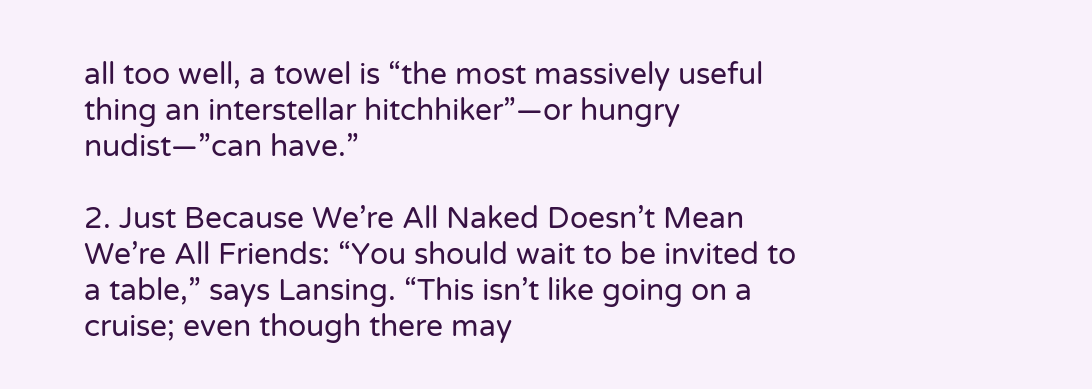all too well, a towel is “the most massively useful thing an interstellar hitchhiker”—or hungry nudist—”can have.”

2. Just Because We’re All Naked Doesn’t Mean We’re All Friends: “You should wait to be invited to a table,” says Lansing. “This isn’t like going on a cruise; even though there may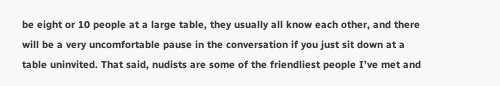be eight or 10 people at a large table, they usually all know each other, and there will be a very uncomfortable pause in the conversation if you just sit down at a table uninvited. That said, nudists are some of the friendliest people I’ve met and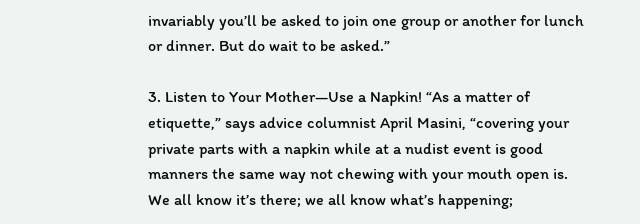invariably you’ll be asked to join one group or another for lunch or dinner. But do wait to be asked.”

3. Listen to Your Mother—Use a Napkin! “As a matter of etiquette,” says advice columnist April Masini, “covering your private parts with a napkin while at a nudist event is good manners the same way not chewing with your mouth open is. We all know it’s there; we all know what’s happening;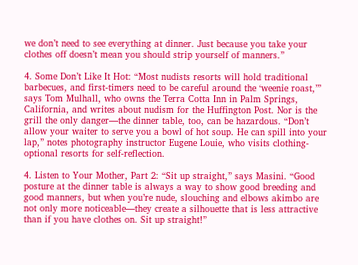we don’t need to see everything at dinner. Just because you take your clothes off doesn’t mean you should strip yourself of manners.”

4. Some Don’t Like It Hot: “Most nudists resorts will hold traditional barbecues, and first-timers need to be careful around the ‘weenie roast,’” says Tom Mulhall, who owns the Terra Cotta Inn in Palm Springs, California, and writes about nudism for the Huffington Post. Nor is the grill the only danger—the dinner table, too, can be hazardous. “Don’t allow your waiter to serve you a bowl of hot soup. He can spill into your lap,” notes photography instructor Eugene Louie, who visits clothing-optional resorts for self-reflection.

4. Listen to Your Mother, Part 2: “Sit up straight,” says Masini. “Good posture at the dinner table is always a way to show good breeding and good manners, but when you’re nude, slouching and elbows akimbo are not only more noticeable—they create a silhouette that is less attractive than if you have clothes on. Sit up straight!”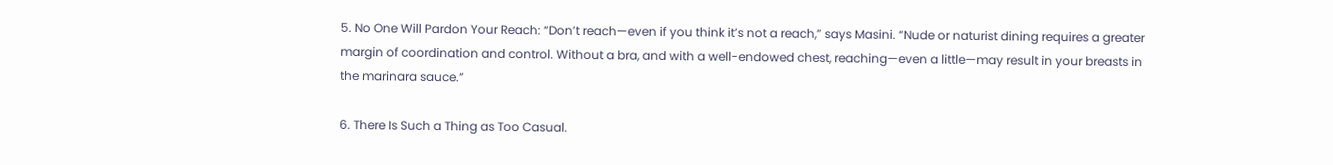5. No One Will Pardon Your Reach: “Don’t reach—even if you think it’s not a reach,” says Masini. “Nude or naturist dining requires a greater margin of coordination and control. Without a bra, and with a well-endowed chest, reaching—even a little—may result in your breasts in the marinara sauce.”

6. There Is Such a Thing as Too Casual.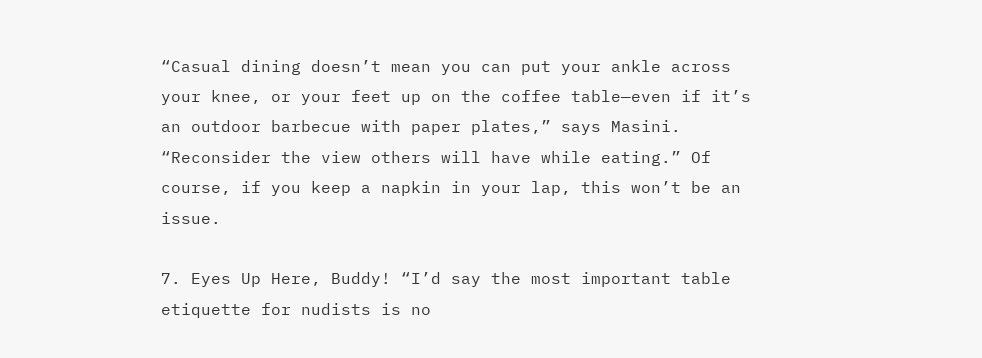“Casual dining doesn’t mean you can put your ankle across your knee, or your feet up on the coffee table—even if it’s an outdoor barbecue with paper plates,” says Masini. “Reconsider the view others will have while eating.” Of course, if you keep a napkin in your lap, this won’t be an issue.

7. Eyes Up Here, Buddy! “I’d say the most important table etiquette for nudists is no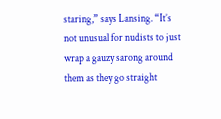staring,” says Lansing. “It’s not unusual for nudists to just wrap a gauzy sarong around them as they go straight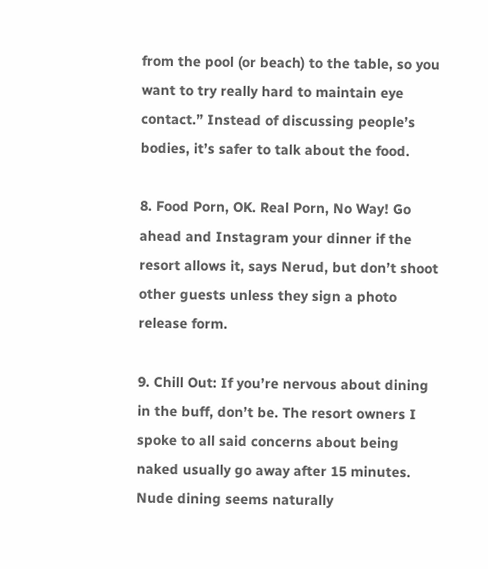from the pool (or beach) to the table, so you want to try really hard to maintain eye contact.” Instead of discussing people’s bodies, it’s safer to talk about the food.

8. Food Porn, OK. Real Porn, No Way! Go ahead and Instagram your dinner if the resort allows it, says Nerud, but don’t shoot other guests unless they sign a photo release form.

9. Chill Out: If you’re nervous about dining in the buff, don’t be. The resort owners I spoke to all said concerns about being naked usually go away after 15 minutes. Nude dining seems naturally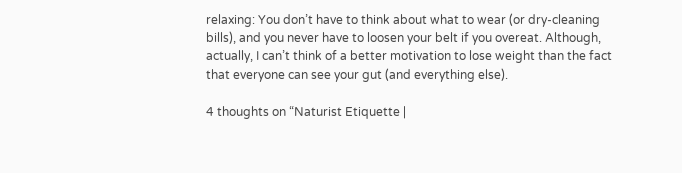relaxing: You don’t have to think about what to wear (or dry-cleaning bills), and you never have to loosen your belt if you overeat. Although, actually, I can’t think of a better motivation to lose weight than the fact that everyone can see your gut (and everything else).

4 thoughts on “Naturist Etiquette |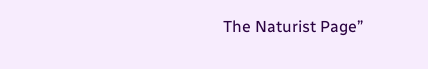The Naturist Page”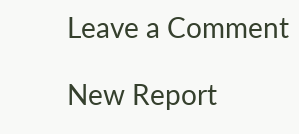Leave a Comment

New Report